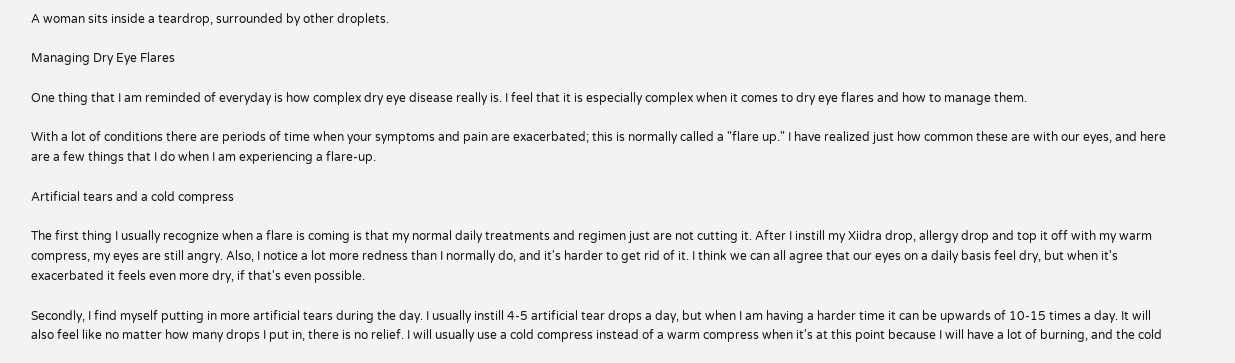A woman sits inside a teardrop, surrounded by other droplets.

Managing Dry Eye Flares

One thing that I am reminded of everyday is how complex dry eye disease really is. I feel that it is especially complex when it comes to dry eye flares and how to manage them.

With a lot of conditions there are periods of time when your symptoms and pain are exacerbated; this is normally called a "flare up." I have realized just how common these are with our eyes, and here are a few things that I do when I am experiencing a flare-up.

Artificial tears and a cold compress

The first thing I usually recognize when a flare is coming is that my normal daily treatments and regimen just are not cutting it. After I instill my Xiidra drop, allergy drop and top it off with my warm compress, my eyes are still angry. Also, I notice a lot more redness than I normally do, and it's harder to get rid of it. I think we can all agree that our eyes on a daily basis feel dry, but when it's exacerbated it feels even more dry, if that's even possible.

Secondly, I find myself putting in more artificial tears during the day. I usually instill 4-5 artificial tear drops a day, but when I am having a harder time it can be upwards of 10-15 times a day. It will also feel like no matter how many drops I put in, there is no relief. I will usually use a cold compress instead of a warm compress when it's at this point because I will have a lot of burning, and the cold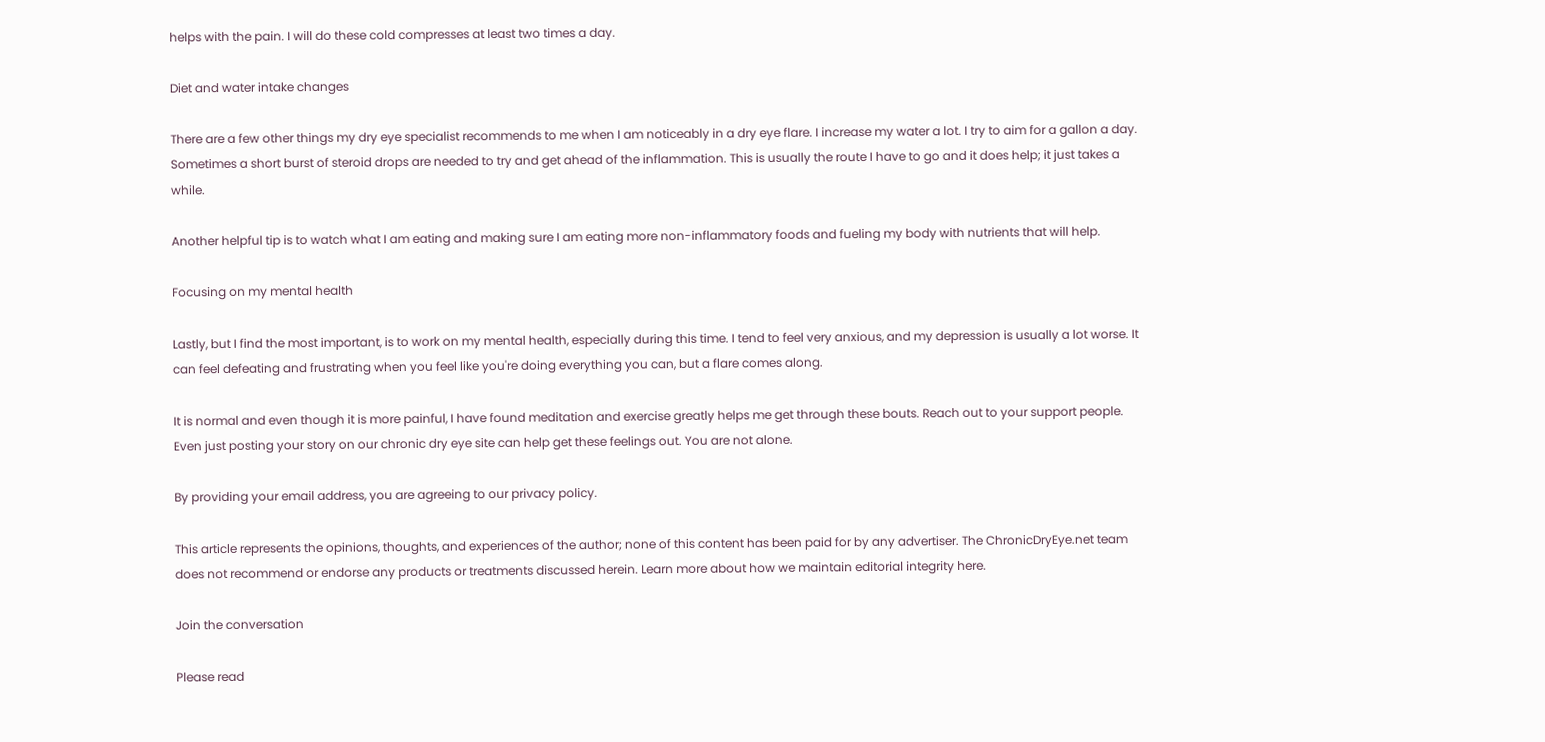helps with the pain. I will do these cold compresses at least two times a day.

Diet and water intake changes

There are a few other things my dry eye specialist recommends to me when I am noticeably in a dry eye flare. I increase my water a lot. I try to aim for a gallon a day. Sometimes a short burst of steroid drops are needed to try and get ahead of the inflammation. This is usually the route I have to go and it does help; it just takes a while.

Another helpful tip is to watch what I am eating and making sure I am eating more non-inflammatory foods and fueling my body with nutrients that will help.

Focusing on my mental health

Lastly, but I find the most important, is to work on my mental health, especially during this time. I tend to feel very anxious, and my depression is usually a lot worse. It can feel defeating and frustrating when you feel like you're doing everything you can, but a flare comes along.

It is normal and even though it is more painful, I have found meditation and exercise greatly helps me get through these bouts. Reach out to your support people. Even just posting your story on our chronic dry eye site can help get these feelings out. You are not alone.

By providing your email address, you are agreeing to our privacy policy.

This article represents the opinions, thoughts, and experiences of the author; none of this content has been paid for by any advertiser. The ChronicDryEye.net team does not recommend or endorse any products or treatments discussed herein. Learn more about how we maintain editorial integrity here.

Join the conversation

Please read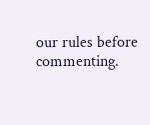our rules before commenting.